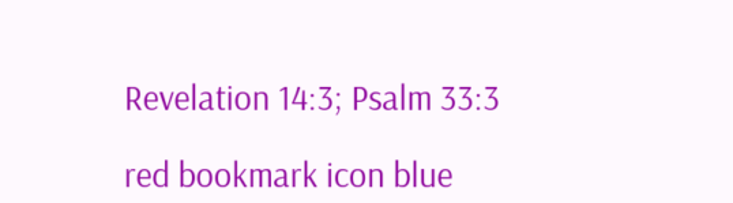Revelation 14:3; Psalm 33:3

red bookmark icon blue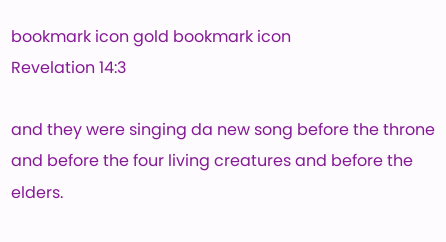bookmark icon gold bookmark icon
Revelation 14:3

and they were singing da new song before the throne and before the four living creatures and before the elders.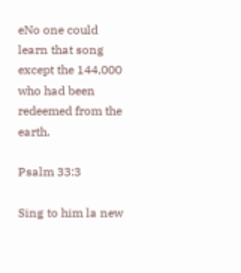eNo one could learn that song except the 144,000 who had been redeemed from the earth.

Psalm 33:3

Sing to him la new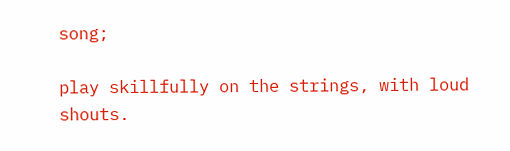song;

play skillfully on the strings, with loud shouts.